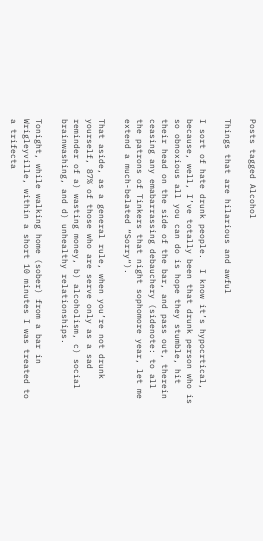Posts tagged Alcohol

Things that are hilarious and awful

I sort of hate drunk people.  I know it’s hypocrtical, because, well, I’ve totally been that drunk person who is so obnoxious all you can do is hope they stumble, hit their head on the side of the bar, and pass out, therein ceasing any emabarrassing debauchery (sidenote: to all the patrons of Tinkers that night sophomore year, let me extend a much-belated “Sorry“).

That aside, as a general rule, when you’re not drunk yourself, 87% of those who are serve only as a sad reminder of a) wasting money, b) alcoholism, c) social brainwashing, and d) unhealthy relationships.

Tonight, while walking home (sober) from a bar in Wrigleyville, within a short 10 minutes I was treated to a trifecta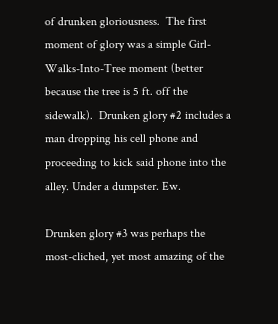of drunken gloriousness.  The first moment of glory was a simple Girl-Walks-Into-Tree moment (better because the tree is 5 ft. off the sidewalk).  Drunken glory #2 includes a man dropping his cell phone and proceeding to kick said phone into the alley. Under a dumpster. Ew.

Drunken glory #3 was perhaps the most-cliched, yet most amazing of the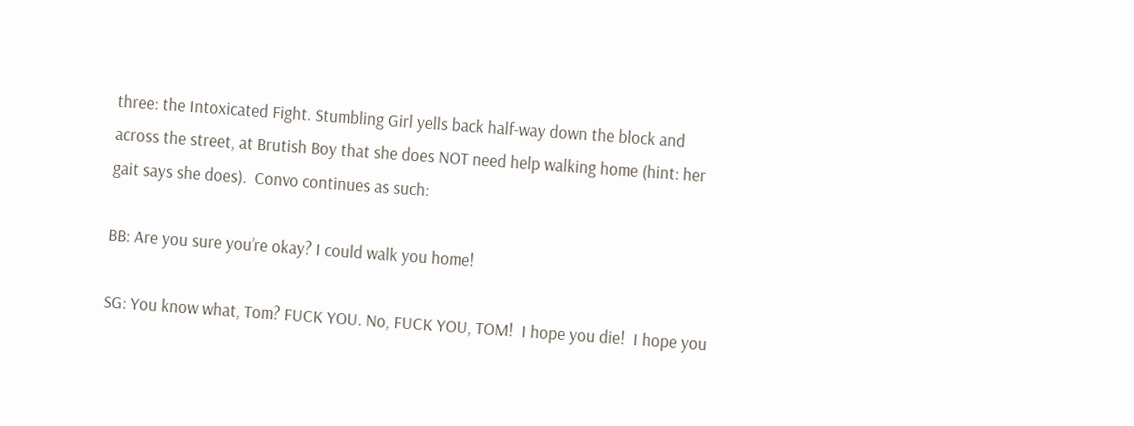three: the Intoxicated Fight. Stumbling Girl yells back half-way down the block and across the street, at Brutish Boy that she does NOT need help walking home (hint: her gait says she does).  Convo continues as such:

BB: Are you sure you’re okay? I could walk you home!

SG: You know what, Tom? FUCK YOU. No, FUCK YOU, TOM!  I hope you die!  I hope you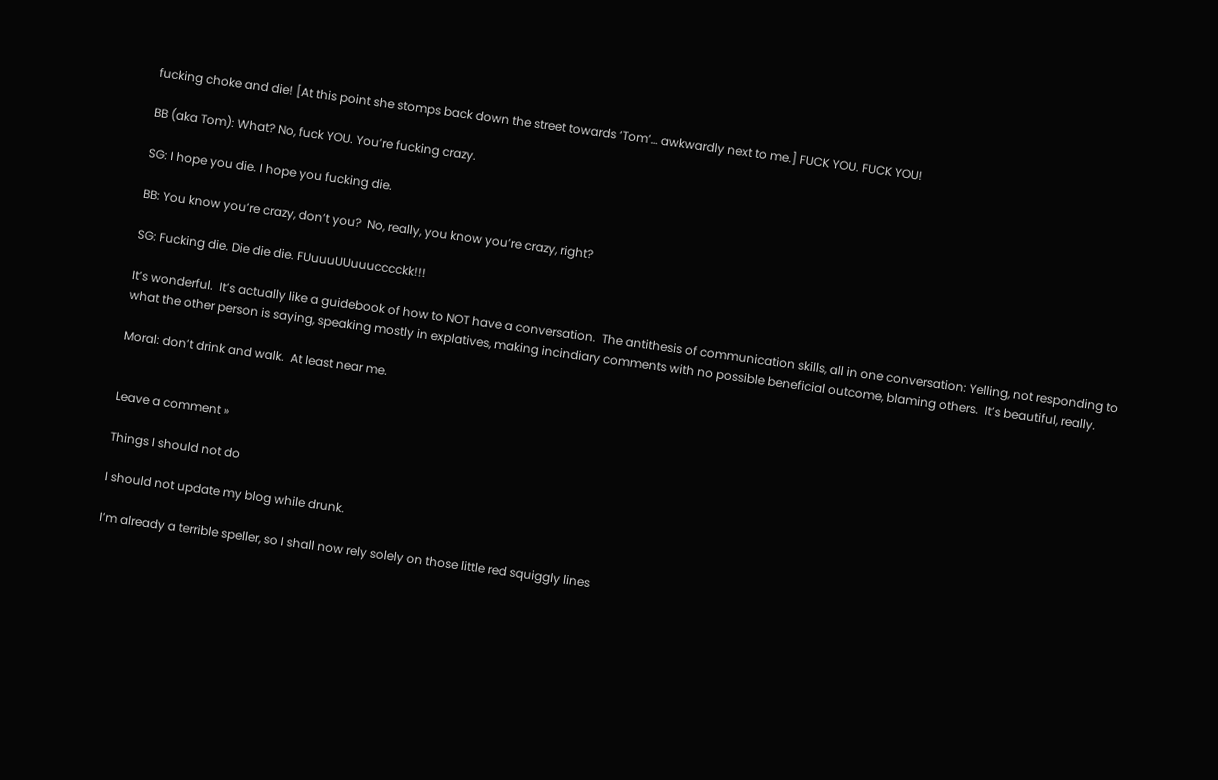fucking choke and die! [At this point she stomps back down the street towards ‘Tom’… awkwardly next to me.] FUCK YOU. FUCK YOU!

BB (aka Tom): What? No, fuck YOU. You’re fucking crazy.

SG: I hope you die. I hope you fucking die.

BB: You know you’re crazy, don’t you?  No, really, you know you’re crazy, right?

SG: Fucking die. Die die die. FUuuuUUuuucccckk!!!

It’s wonderful.  It’s actually like a guidebook of how to NOT have a conversation.  The antithesis of communication skills, all in one conversation: Yelling, not responding to what the other person is saying, speaking mostly in explatives, making incindiary comments with no possible beneficial outcome, blaming others.  It’s beautiful, really.

Moral: don’t drink and walk.  At least near me.


Leave a comment »

Things I should not do

I should not update my blog while drunk.

I’m already a terrible speller, so I shall now rely solely on those little red squiggly lines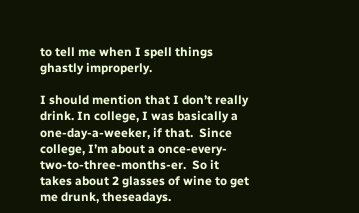to tell me when I spell things ghastly improperly.

I should mention that I don’t really drink. In college, I was basically a one-day-a-weeker, if that.  Since college, I’m about a once-every-two-to-three-months-er.  So it takes about 2 glasses of wine to get me drunk, theseadays.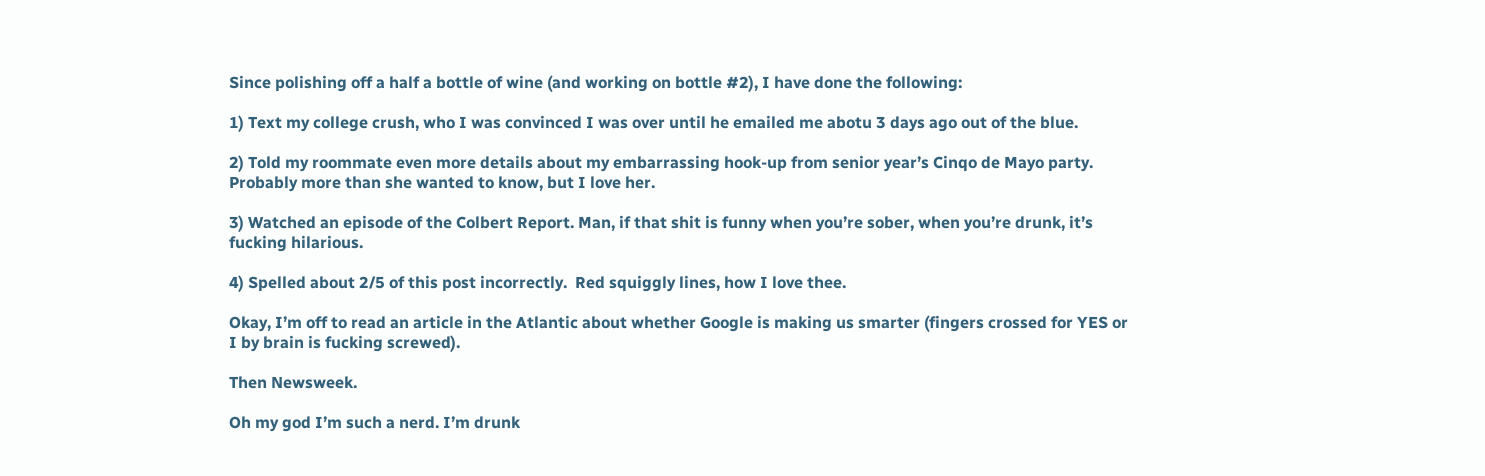Since polishing off a half a bottle of wine (and working on bottle #2), I have done the following:

1) Text my college crush, who I was convinced I was over until he emailed me abotu 3 days ago out of the blue.

2) Told my roommate even more details about my embarrassing hook-up from senior year’s Cinqo de Mayo party. Probably more than she wanted to know, but I love her.

3) Watched an episode of the Colbert Report. Man, if that shit is funny when you’re sober, when you’re drunk, it’s fucking hilarious.

4) Spelled about 2/5 of this post incorrectly.  Red squiggly lines, how I love thee.

Okay, I’m off to read an article in the Atlantic about whether Google is making us smarter (fingers crossed for YES or I by brain is fucking screwed).

Then Newsweek.

Oh my god I’m such a nerd. I’m drunk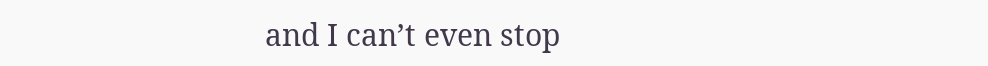and I can’t even stop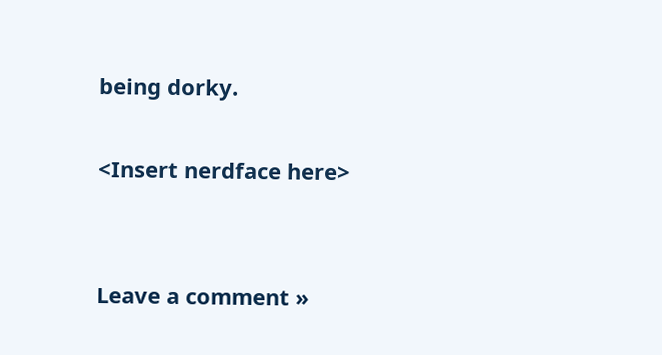being dorky.

<Insert nerdface here>


Leave a comment »